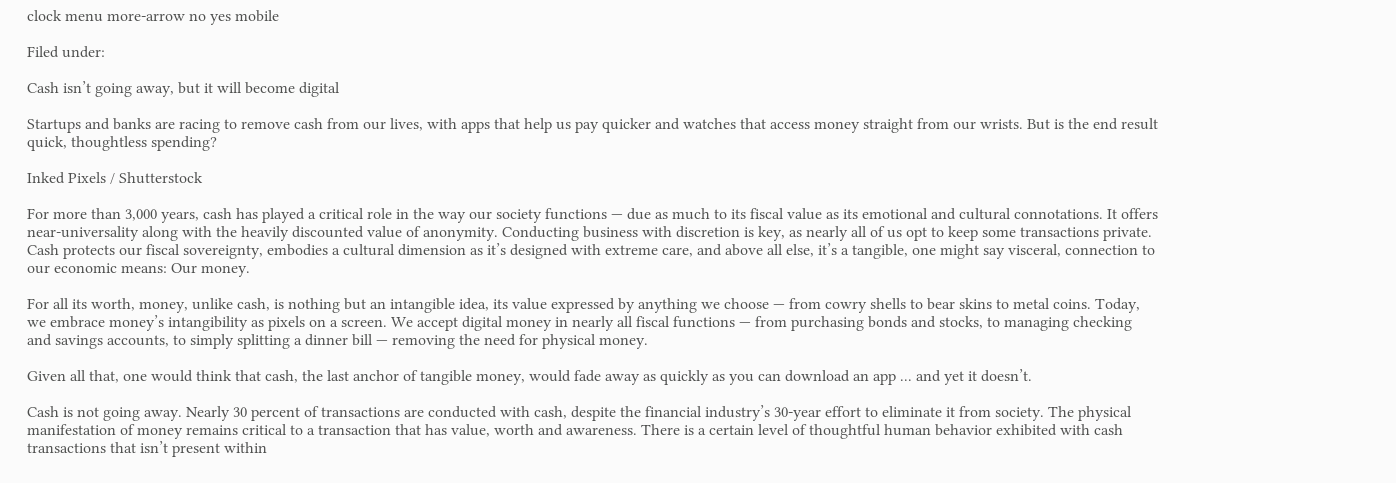clock menu more-arrow no yes mobile

Filed under:

Cash isn’t going away, but it will become digital

Startups and banks are racing to remove cash from our lives, with apps that help us pay quicker and watches that access money straight from our wrists. But is the end result quick, thoughtless spending?

Inked Pixels / Shutterstock

For more than 3,000 years, cash has played a critical role in the way our society functions — due as much to its fiscal value as its emotional and cultural connotations. It offers near-universality along with the heavily discounted value of anonymity. Conducting business with discretion is key, as nearly all of us opt to keep some transactions private. Cash protects our fiscal sovereignty, embodies a cultural dimension as it’s designed with extreme care, and above all else, it’s a tangible, one might say visceral, connection to our economic means: Our money.

For all its worth, money, unlike cash, is nothing but an intangible idea, its value expressed by anything we choose — from cowry shells to bear skins to metal coins. Today, we embrace money’s intangibility as pixels on a screen. We accept digital money in nearly all fiscal functions — from purchasing bonds and stocks, to managing checking and savings accounts, to simply splitting a dinner bill — removing the need for physical money.

Given all that, one would think that cash, the last anchor of tangible money, would fade away as quickly as you can download an app ... and yet it doesn’t.

Cash is not going away. Nearly 30 percent of transactions are conducted with cash, despite the financial industry’s 30-year effort to eliminate it from society. The physical manifestation of money remains critical to a transaction that has value, worth and awareness. There is a certain level of thoughtful human behavior exhibited with cash transactions that isn’t present within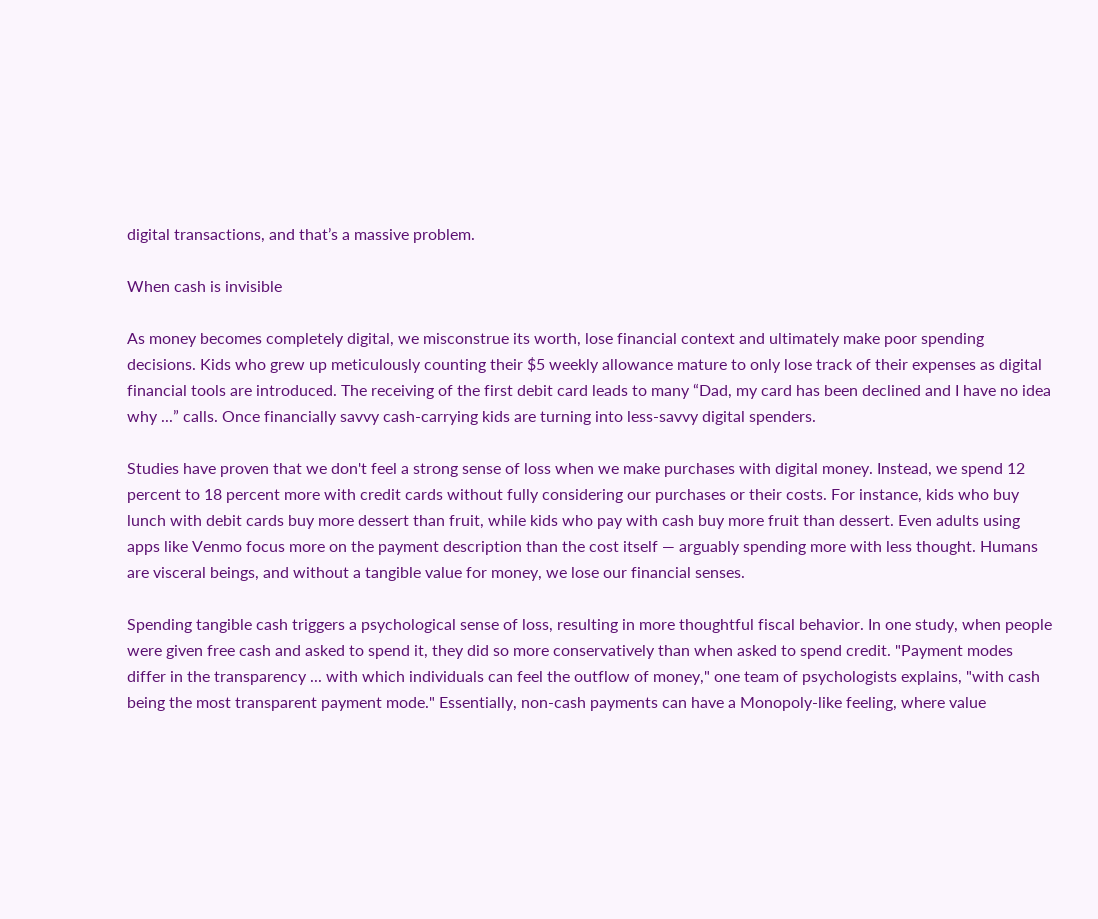digital transactions, and that’s a massive problem.

When cash is invisible

As money becomes completely digital, we misconstrue its worth, lose financial context and ultimately make poor spending decisions. Kids who grew up meticulously counting their $5 weekly allowance mature to only lose track of their expenses as digital financial tools are introduced. The receiving of the first debit card leads to many “Dad, my card has been declined and I have no idea why ...” calls. Once financially savvy cash-carrying kids are turning into less-savvy digital spenders.

Studies have proven that we don't feel a strong sense of loss when we make purchases with digital money. Instead, we spend 12 percent to 18 percent more with credit cards without fully considering our purchases or their costs. For instance, kids who buy lunch with debit cards buy more dessert than fruit, while kids who pay with cash buy more fruit than dessert. Even adults using apps like Venmo focus more on the payment description than the cost itself — arguably spending more with less thought. Humans are visceral beings, and without a tangible value for money, we lose our financial senses.

Spending tangible cash triggers a psychological sense of loss, resulting in more thoughtful fiscal behavior. In one study, when people were given free cash and asked to spend it, they did so more conservatively than when asked to spend credit. "Payment modes differ in the transparency ... with which individuals can feel the outflow of money," one team of psychologists explains, "with cash being the most transparent payment mode." Essentially, non-cash payments can have a Monopoly-like feeling, where value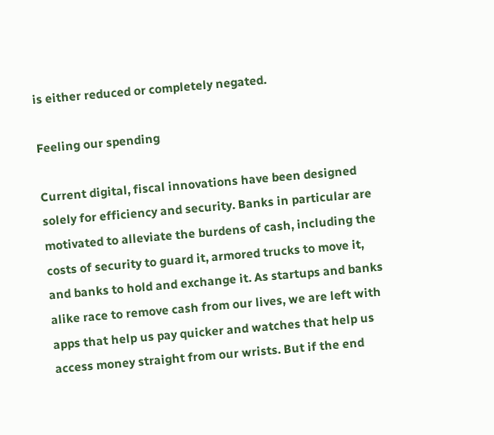is either reduced or completely negated.

Feeling our spending

Current digital, fiscal innovations have been designed solely for efficiency and security. Banks in particular are motivated to alleviate the burdens of cash, including the costs of security to guard it, armored trucks to move it, and banks to hold and exchange it. As startups and banks alike race to remove cash from our lives, we are left with apps that help us pay quicker and watches that help us access money straight from our wrists. But if the end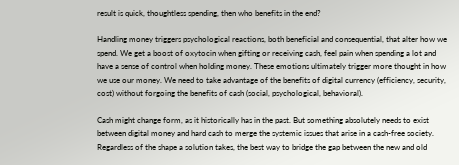result is quick, thoughtless spending, then who benefits in the end?

Handling money triggers psychological reactions, both beneficial and consequential, that alter how we spend. We get a boost of oxytocin when gifting or receiving cash, feel pain when spending a lot and have a sense of control when holding money. These emotions ultimately trigger more thought in how we use our money. We need to take advantage of the benefits of digital currency (efficiency, security, cost) without forgoing the benefits of cash (social, psychological, behavioral).

Cash might change form, as it historically has in the past. But something absolutely needs to exist between digital money and hard cash to merge the systemic issues that arise in a cash-free society. Regardless of the shape a solution takes, the best way to bridge the gap between the new and old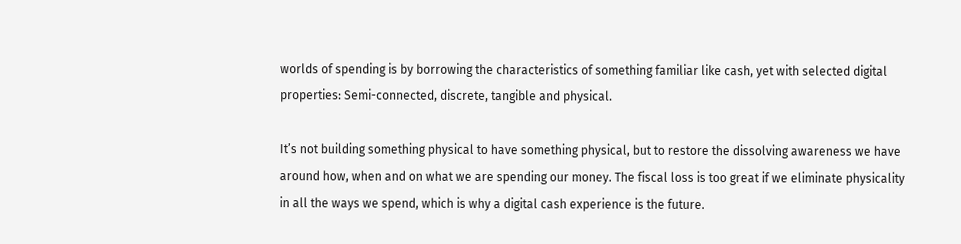worlds of spending is by borrowing the characteristics of something familiar like cash, yet with selected digital properties: Semi-connected, discrete, tangible and physical.

It’s not building something physical to have something physical, but to restore the dissolving awareness we have around how, when and on what we are spending our money. The fiscal loss is too great if we eliminate physicality in all the ways we spend, which is why a digital cash experience is the future.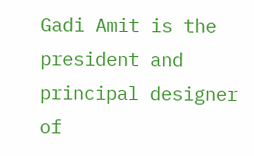Gadi Amit is the president and principal designer of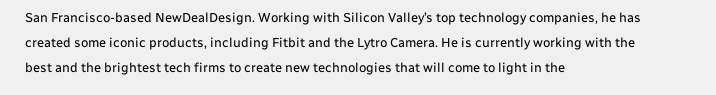San Francisco-based NewDealDesign. Working with Silicon Valley’s top technology companies, he has created some iconic products, including Fitbit and the Lytro Camera. He is currently working with the best and the brightest tech firms to create new technologies that will come to light in the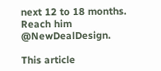next 12 to 18 months. Reach him @NewDealDesign.

This article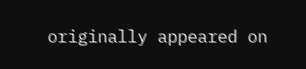originally appeared on